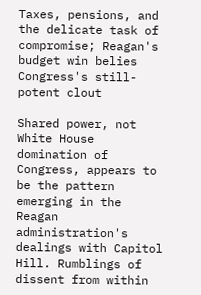Taxes, pensions, and the delicate task of compromise; Reagan's budget win belies Congress's still-potent clout

Shared power, not White House domination of Congress, appears to be the pattern emerging in the Reagan administration's dealings with Capitol Hill. Rumblings of dissent from within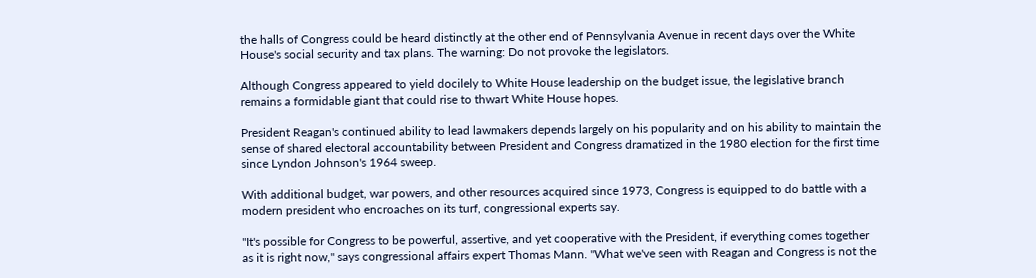the halls of Congress could be heard distinctly at the other end of Pennsylvania Avenue in recent days over the White House's social security and tax plans. The warning: Do not provoke the legislators.

Although Congress appeared to yield docilely to White House leadership on the budget issue, the legislative branch remains a formidable giant that could rise to thwart White House hopes.

President Reagan's continued ability to lead lawmakers depends largely on his popularity and on his ability to maintain the sense of shared electoral accountability between President and Congress dramatized in the 1980 election for the first time since Lyndon Johnson's 1964 sweep.

With additional budget, war powers, and other resources acquired since 1973, Congress is equipped to do battle with a modern president who encroaches on its turf, congressional experts say.

"It's possible for Congress to be powerful, assertive, and yet cooperative with the President, if everything comes together as it is right now," says congressional affairs expert Thomas Mann. "What we've seen with Reagan and Congress is not the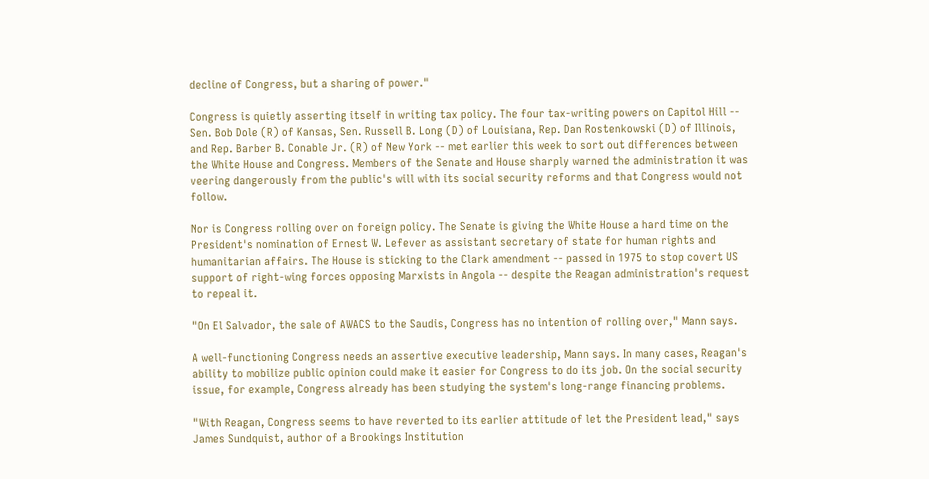decline of Congress, but a sharing of power."

Congress is quietly asserting itself in writing tax policy. The four tax-writing powers on Capitol Hill -- Sen. Bob Dole (R) of Kansas, Sen. Russell B. Long (D) of Louisiana, Rep. Dan Rostenkowski (D) of Illinois, and Rep. Barber B. Conable Jr. (R) of New York -- met earlier this week to sort out differences between the White House and Congress. Members of the Senate and House sharply warned the administration it was veering dangerously from the public's will with its social security reforms and that Congress would not follow.

Nor is Congress rolling over on foreign policy. The Senate is giving the White House a hard time on the President's nomination of Ernest W. Lefever as assistant secretary of state for human rights and humanitarian affairs. The House is sticking to the Clark amendment -- passed in 1975 to stop covert US support of right-wing forces opposing Marxists in Angola -- despite the Reagan administration's request to repeal it.

"On El Salvador, the sale of AWACS to the Saudis, Congress has no intention of rolling over," Mann says.

A well-functioning Congress needs an assertive executive leadership, Mann says. In many cases, Reagan's ability to mobilize public opinion could make it easier for Congress to do its job. On the social security issue, for example, Congress already has been studying the system's long-range financing problems.

"With Reagan, Congress seems to have reverted to its earlier attitude of let the President lead," says James Sundquist, author of a Brookings Institution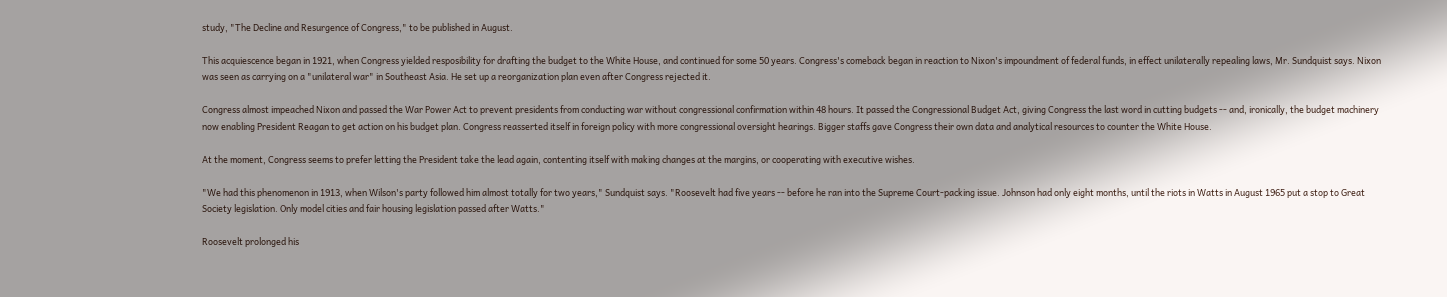study, "The Decline and Resurgence of Congress," to be published in August.

This acquiescence began in 1921, when Congress yielded resposibility for drafting the budget to the White House, and continued for some 50 years. Congress's comeback began in reaction to Nixon's impoundment of federal funds, in effect unilaterally repealing laws, Mr. Sundquist says. Nixon was seen as carrying on a "unilateral war" in Southeast Asia. He set up a reorganization plan even after Congress rejected it.

Congress almost impeached Nixon and passed the War Power Act to prevent presidents from conducting war without congressional confirmation within 48 hours. It passed the Congressional Budget Act, giving Congress the last word in cutting budgets -- and, ironically, the budget machinery now enabling President Reagan to get action on his budget plan. Congress reasserted itself in foreign policy with more congressional oversight hearings. Bigger staffs gave Congress their own data and analytical resources to counter the White House.

At the moment, Congress seems to prefer letting the President take the lead again, contenting itself with making changes at the margins, or cooperating with executive wishes.

"We had this phenomenon in 1913, when Wilson's party followed him almost totally for two years," Sundquist says. "Roosevelt had five years -- before he ran into the Supreme Court-packing issue. Johnson had only eight months, until the riots in Watts in August 1965 put a stop to Great Society legislation. Only model cities and fair housing legislation passed after Watts."

Roosevelt prolonged his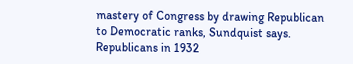mastery of Congress by drawing Republican to Democratic ranks, Sundquist says. Republicans in 1932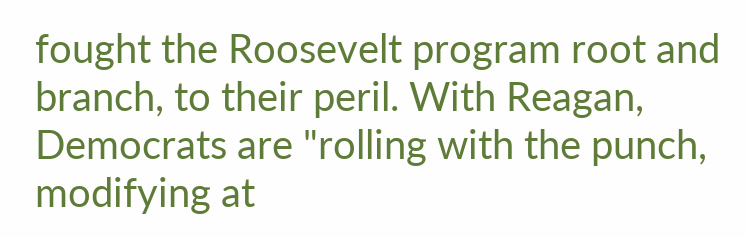fought the Roosevelt program root and branch, to their peril. With Reagan, Democrats are "rolling with the punch, modifying at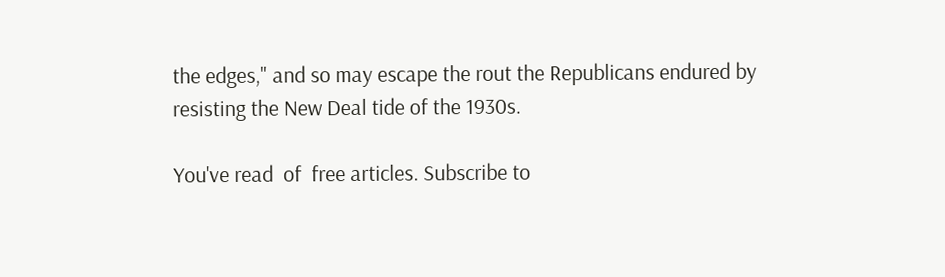the edges," and so may escape the rout the Republicans endured by resisting the New Deal tide of the 1930s.

You've read  of  free articles. Subscribe to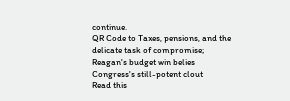continue.
QR Code to Taxes, pensions, and the delicate task of compromise; Reagan's budget win belies Congress's still-potent clout
Read this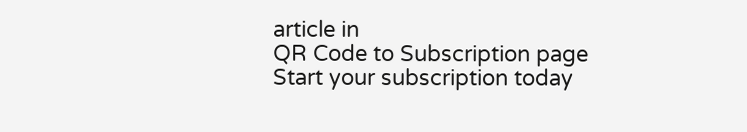article in
QR Code to Subscription page
Start your subscription today